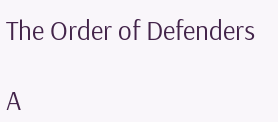The Order of Defenders

A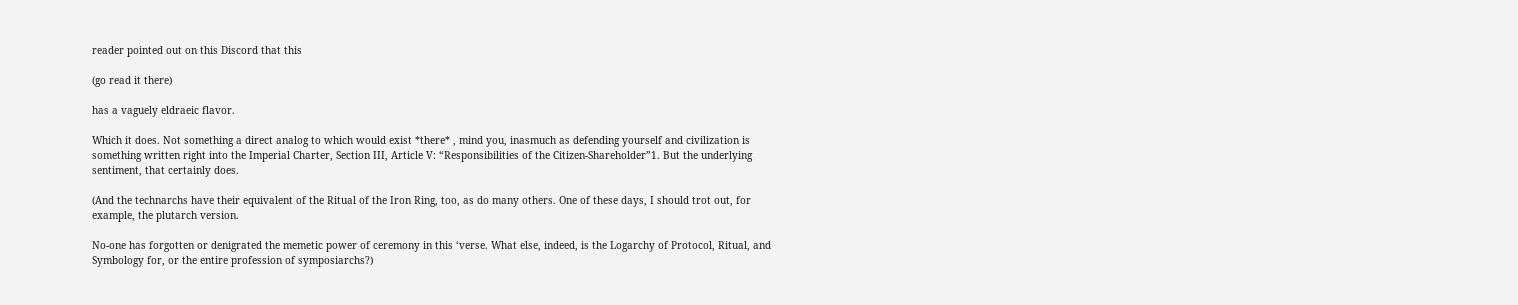reader pointed out on this Discord that this

(go read it there)

has a vaguely eldraeic flavor.

Which it does. Not something a direct analog to which would exist *there* , mind you, inasmuch as defending yourself and civilization is something written right into the Imperial Charter, Section III, Article V: “Responsibilities of the Citizen-Shareholder”1. But the underlying sentiment, that certainly does.

(And the technarchs have their equivalent of the Ritual of the Iron Ring, too, as do many others. One of these days, I should trot out, for example, the plutarch version.

No-one has forgotten or denigrated the memetic power of ceremony in this ‘verse. What else, indeed, is the Logarchy of Protocol, Ritual, and Symbology for, or the entire profession of symposiarchs?)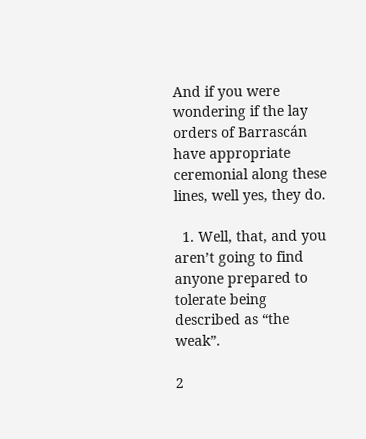And if you were wondering if the lay orders of Barrascán have appropriate ceremonial along these lines, well yes, they do.

  1. Well, that, and you aren’t going to find anyone prepared to tolerate being described as “the weak”.

2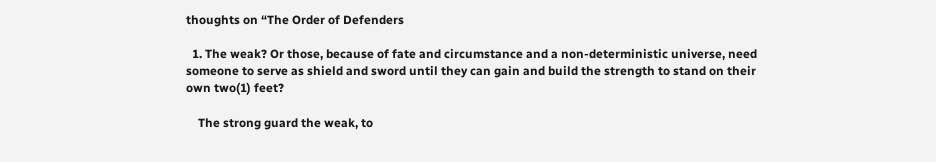thoughts on “The Order of Defenders

  1. The weak? Or those, because of fate and circumstance and a non-deterministic universe, need someone to serve as shield and sword until they can gain and build the strength to stand on their own two(1) feet?

    The strong guard the weak, to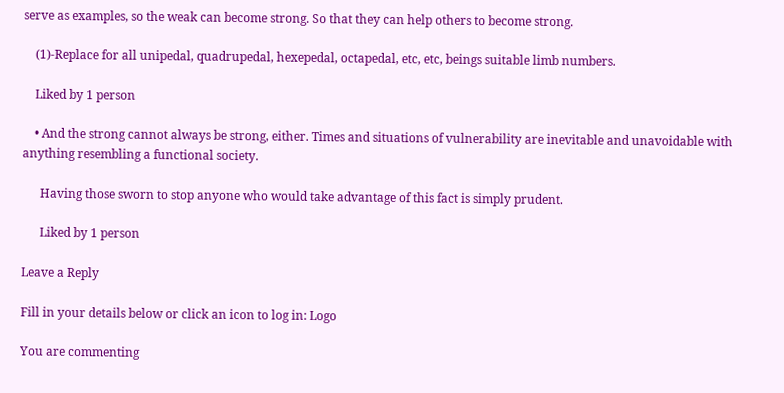serve as examples, so the weak can become strong. So that they can help others to become strong.

    (1)-Replace for all unipedal, quadrupedal, hexepedal, octapedal, etc, etc, beings suitable limb numbers.

    Liked by 1 person

    • And the strong cannot always be strong, either. Times and situations of vulnerability are inevitable and unavoidable with anything resembling a functional society.

      Having those sworn to stop anyone who would take advantage of this fact is simply prudent.

      Liked by 1 person

Leave a Reply

Fill in your details below or click an icon to log in: Logo

You are commenting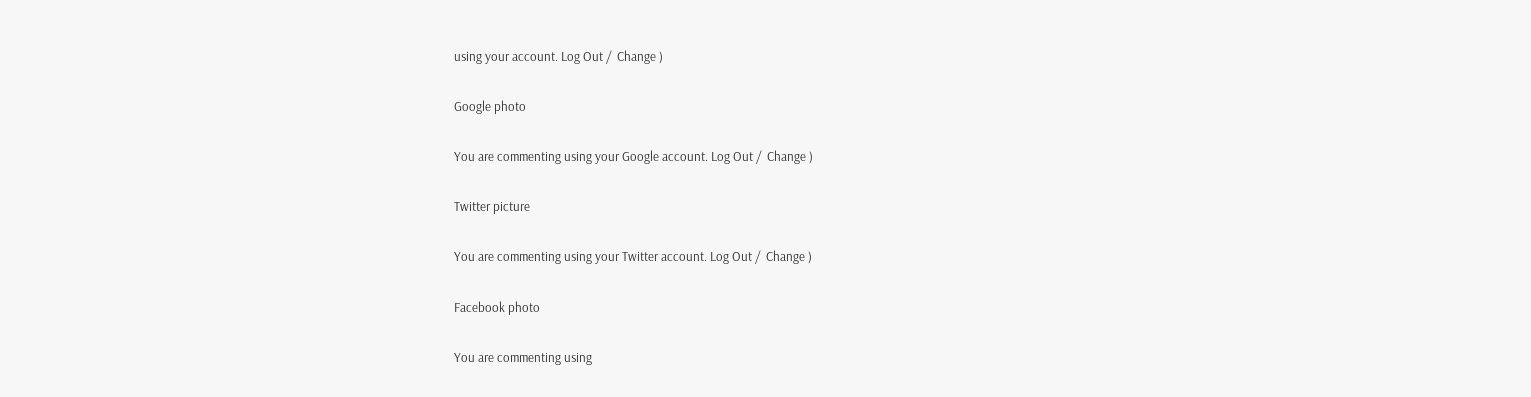using your account. Log Out /  Change )

Google photo

You are commenting using your Google account. Log Out /  Change )

Twitter picture

You are commenting using your Twitter account. Log Out /  Change )

Facebook photo

You are commenting using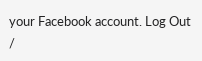your Facebook account. Log Out /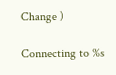Change )

Connecting to %s